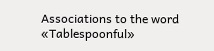Associations to the word «Tablespoonful»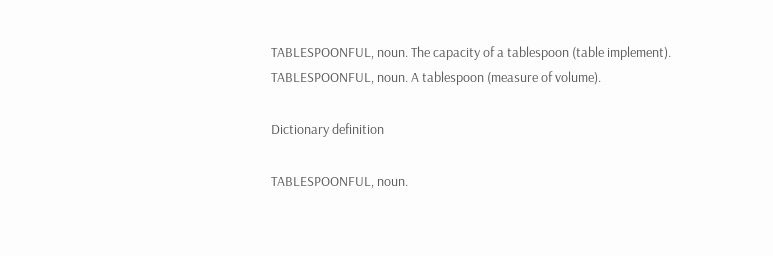TABLESPOONFUL, noun. The capacity of a tablespoon (table implement).
TABLESPOONFUL, noun. A tablespoon (measure of volume).

Dictionary definition

TABLESPOONFUL, noun.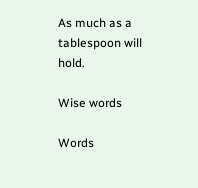As much as a tablespoon will hold.

Wise words

Words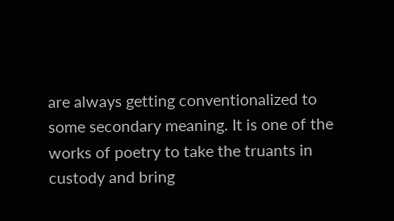are always getting conventionalized to some secondary meaning. It is one of the works of poetry to take the truants in custody and bring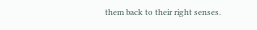them back to their right senses.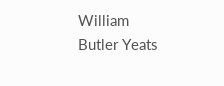William Butler Yeats